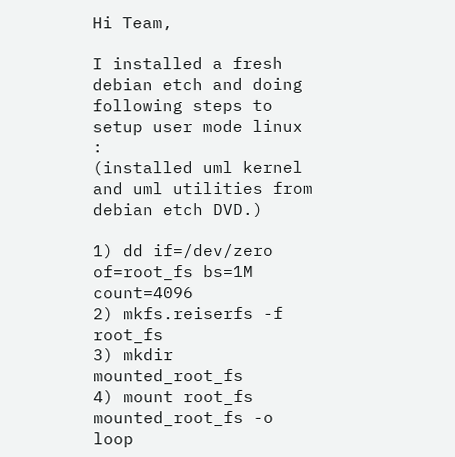Hi Team,

I installed a fresh debian etch and doing following steps to setup user mode linux :
(installed uml kernel and uml utilities from debian etch DVD.)

1) dd if=/dev/zero of=root_fs bs=1M count=4096
2) mkfs.reiserfs -f root_fs
3) mkdir mounted_root_fs
4) mount root_fs mounted_root_fs -o loop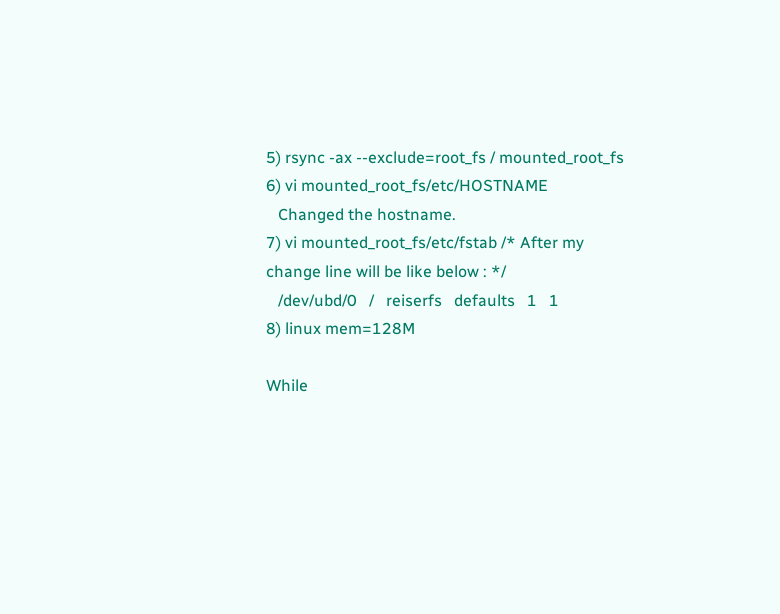5) rsync -ax --exclude=root_fs / mounted_root_fs
6) vi mounted_root_fs/etc/HOSTNAME
   Changed the hostname.
7) vi mounted_root_fs/etc/fstab /* After my change line will be like below : */
   /dev/ubd/0   /   reiserfs   defaults   1   1
8) linux mem=128M

While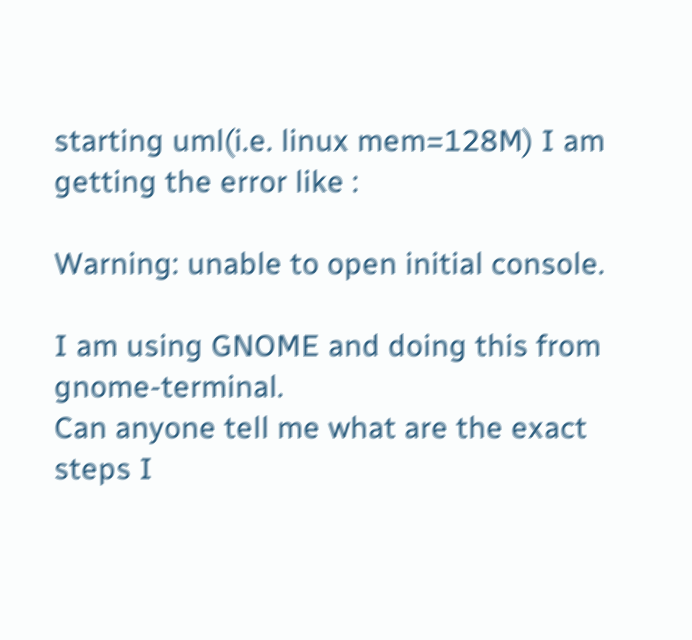starting uml(i.e. linux mem=128M) I am getting the error like :

Warning: unable to open initial console.

I am using GNOME and doing this from gnome-terminal.
Can anyone tell me what are the exact steps I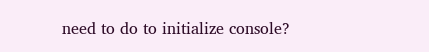need to do to initialize console?